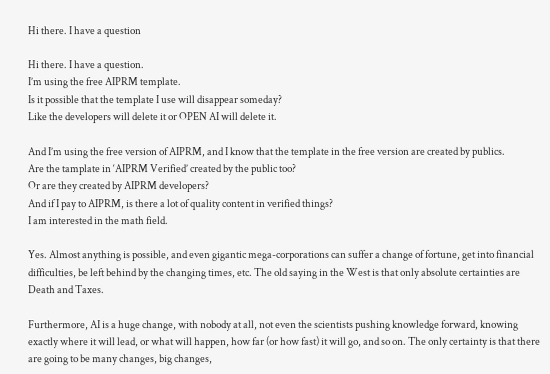Hi there. I have a question

Hi there. I have a question.
I’m using the free AIPRM template.
Is it possible that the template I use will disappear someday?
Like the developers will delete it or OPEN AI will delete it.

And I’m using the free version of AIPRM, and I know that the template in the free version are created by publics.
Are the tamplate in ‘AIPRM Verified’ created by the public too?
Or are they created by AIPRM developers?
And if I pay to AIPRM, is there a lot of quality content in verified things?
I am interested in the math field.

Yes. Almost anything is possible, and even gigantic mega-corporations can suffer a change of fortune, get into financial difficulties, be left behind by the changing times, etc. The old saying in the West is that only absolute certainties are Death and Taxes.

Furthermore, AI is a huge change, with nobody at all, not even the scientists pushing knowledge forward, knowing exactly where it will lead, or what will happen, how far (or how fast) it will go, and so on. The only certainty is that there are going to be many changes, big changes,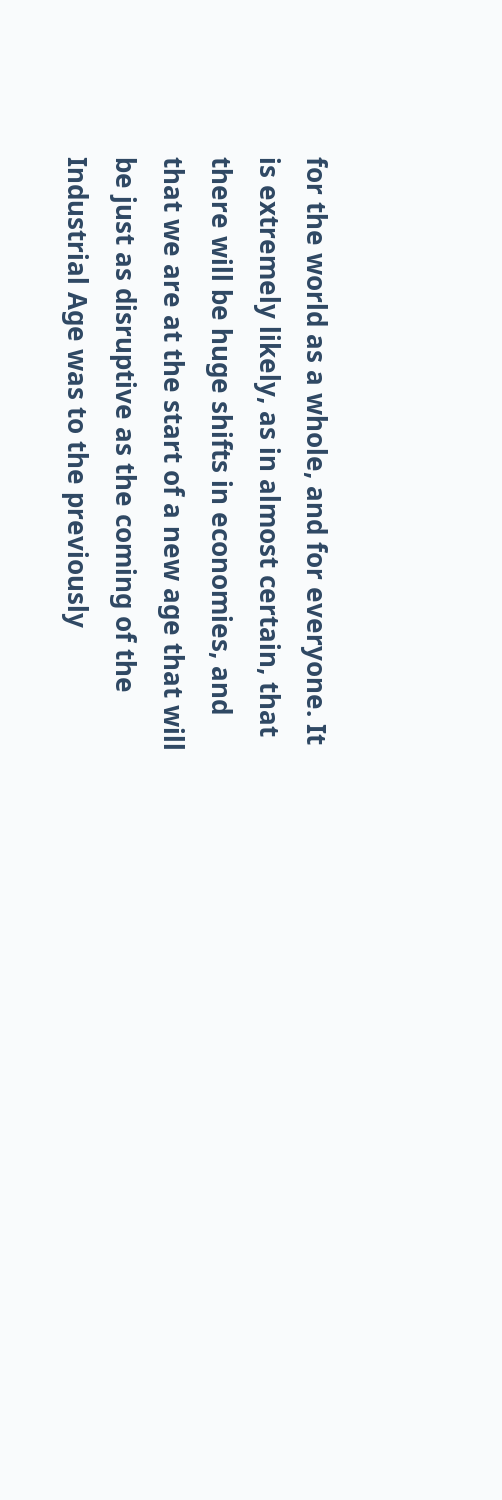for the world as a whole, and for everyone. It is extremely likely, as in almost certain, that there will be huge shifts in economies, and that we are at the start of a new age that will be just as disruptive as the coming of the Industrial Age was to the previously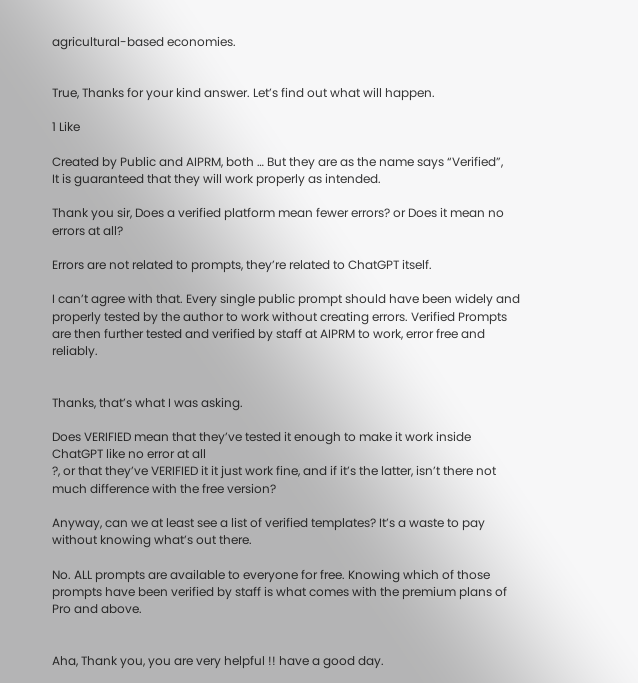agricultural-based economies.


True, Thanks for your kind answer. Let’s find out what will happen.

1 Like

Created by Public and AIPRM, both … But they are as the name says “Verified”,
It is guaranteed that they will work properly as intended.

Thank you sir, Does a verified platform mean fewer errors? or Does it mean no errors at all?

Errors are not related to prompts, they’re related to ChatGPT itself.

I can’t agree with that. Every single public prompt should have been widely and properly tested by the author to work without creating errors. Verified Prompts are then further tested and verified by staff at AIPRM to work, error free and reliably.


Thanks, that’s what I was asking.

Does VERIFIED mean that they’ve tested it enough to make it work inside ChatGPT like no error at all
?, or that they’ve VERIFIED it it just work fine, and if it’s the latter, isn’t there not much difference with the free version?

Anyway, can we at least see a list of verified templates? It’s a waste to pay without knowing what’s out there.

No. ALL prompts are available to everyone for free. Knowing which of those prompts have been verified by staff is what comes with the premium plans of Pro and above.


Aha, Thank you, you are very helpful !! have a good day.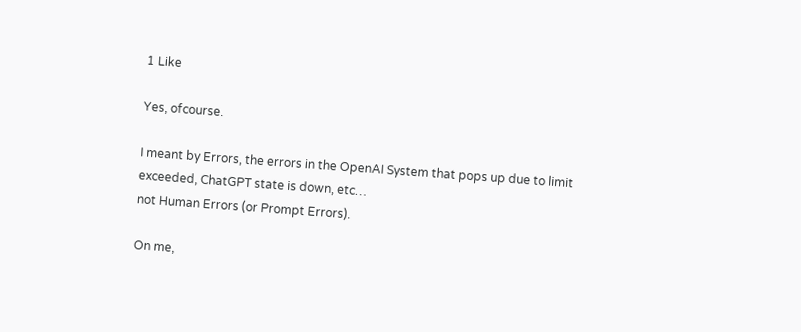1 Like

Yes, ofcourse.

I meant by Errors, the errors in the OpenAI System that pops up due to limit exceeded, ChatGPT state is down, etc…
not Human Errors (or Prompt Errors).

On me,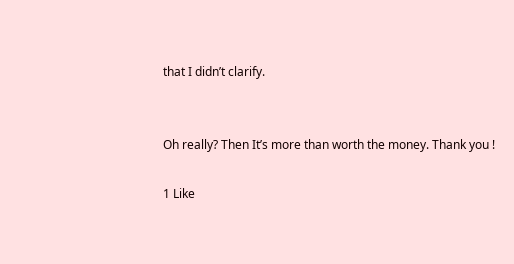that I didn’t clarify.


Oh really? Then It’s more than worth the money. Thank you !

1 Like